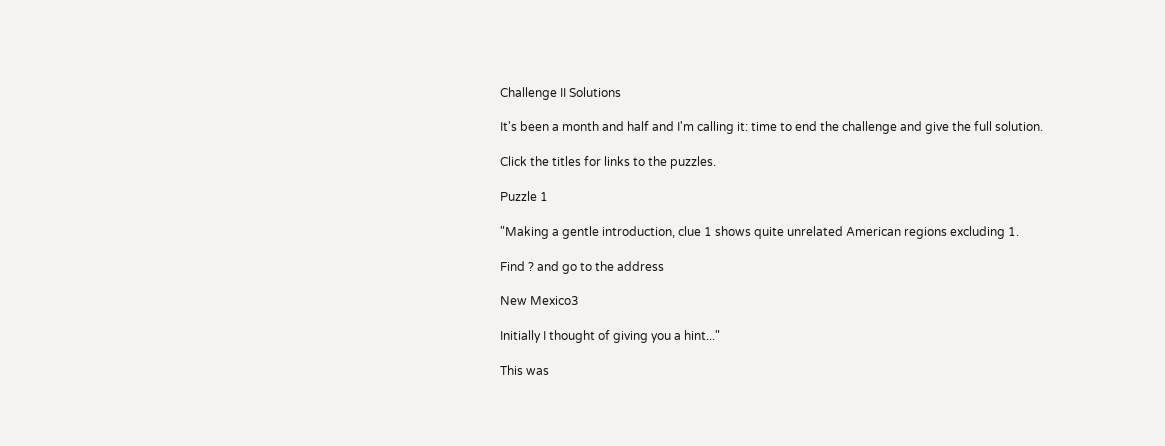Challenge II Solutions

It's been a month and half and I'm calling it: time to end the challenge and give the full solution.

Click the titles for links to the puzzles.

Puzzle 1

"Making a gentle introduction, clue 1 shows quite unrelated American regions excluding 1.

Find ? and go to the address

New Mexico3

Initially I thought of giving you a hint..."

This was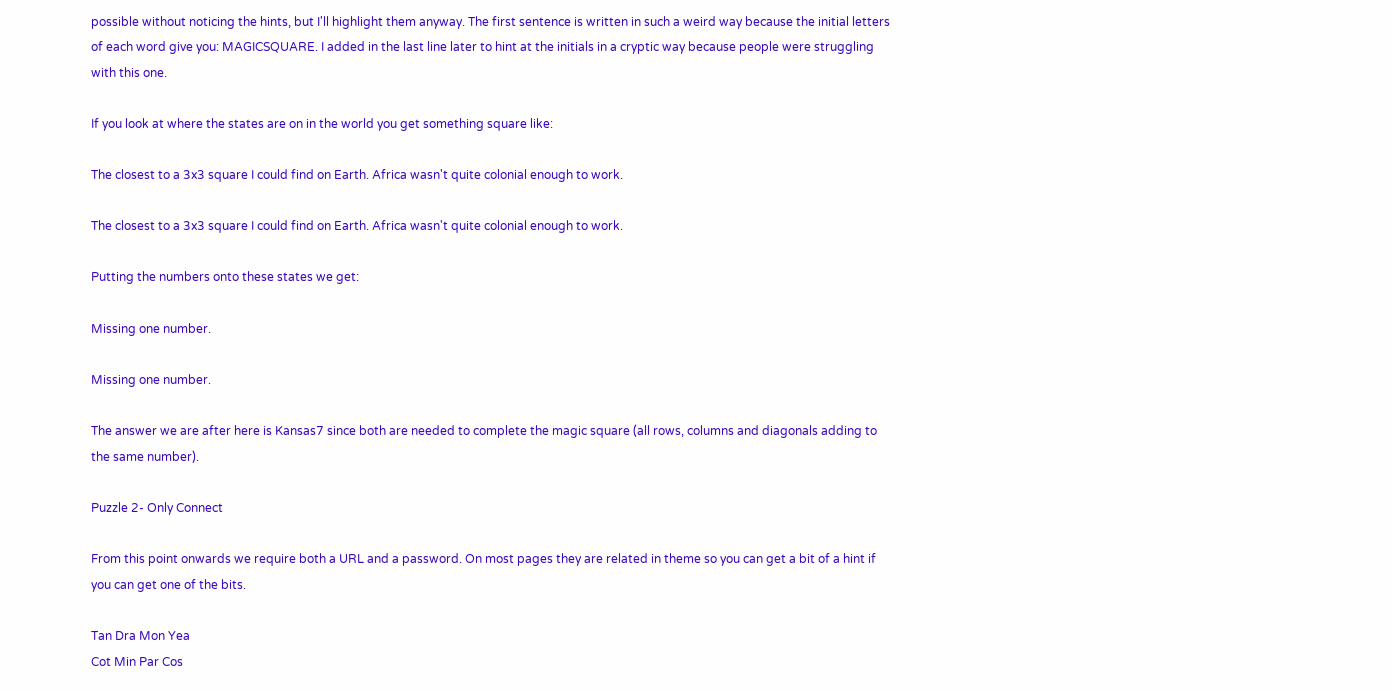possible without noticing the hints, but I'll highlight them anyway. The first sentence is written in such a weird way because the initial letters of each word give you: MAGICSQUARE. I added in the last line later to hint at the initials in a cryptic way because people were struggling with this one.

If you look at where the states are on in the world you get something square like:

The closest to a 3x3 square I could find on Earth. Africa wasn't quite colonial enough to work.

The closest to a 3x3 square I could find on Earth. Africa wasn't quite colonial enough to work.

Putting the numbers onto these states we get:

Missing one number.

Missing one number.

The answer we are after here is Kansas7 since both are needed to complete the magic square (all rows, columns and diagonals adding to the same number).

Puzzle 2- Only Connect

From this point onwards we require both a URL and a password. On most pages they are related in theme so you can get a bit of a hint if you can get one of the bits.

Tan Dra Mon Yea
Cot Min Par Cos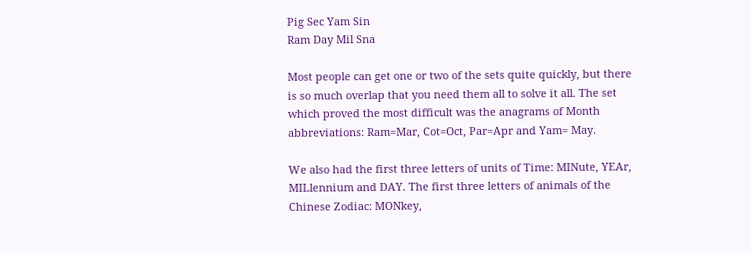Pig Sec Yam Sin
Ram Day Mil Sna

Most people can get one or two of the sets quite quickly, but there is so much overlap that you need them all to solve it all. The set which proved the most difficult was the anagrams of Month abbreviations: Ram=Mar, Cot=Oct, Par=Apr and Yam= May.

We also had the first three letters of units of Time: MINute, YEAr, MILlennium and DAY. The first three letters of animals of the Chinese Zodiac: MONkey,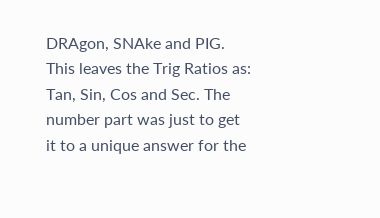DRAgon, SNAke and PIG. This leaves the Trig Ratios as: Tan, Sin, Cos and Sec. The number part was just to get it to a unique answer for the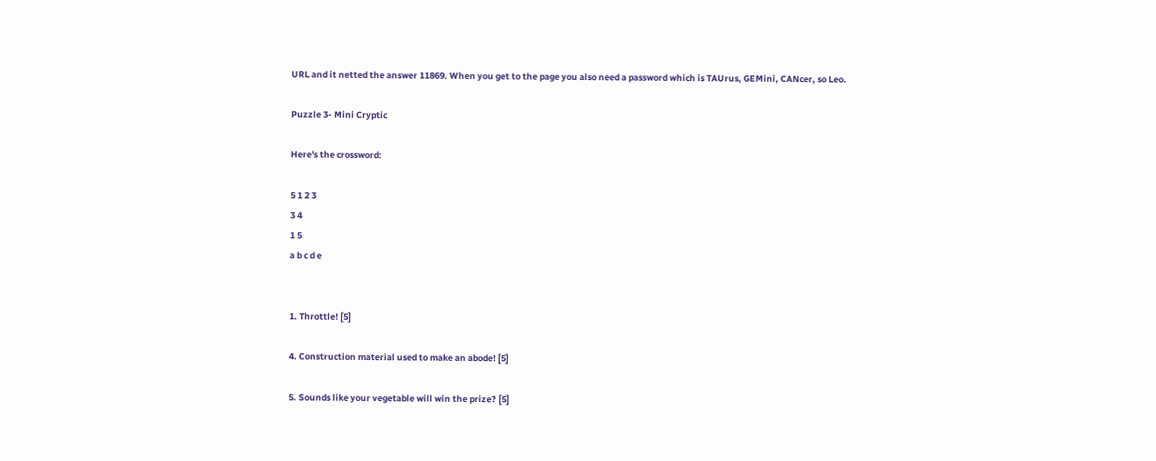URL and it netted the answer 11869. When you get to the page you also need a password which is TAUrus, GEMini, CANcer, so Leo.

Puzzle 3- Mini Cryptic

Here's the crossword:

5 1 2 3
3 4
1 5
a b c d e


1. Throttle! [5]

4. Construction material used to make an abode! [5]

5. Sounds like your vegetable will win the prize? [5]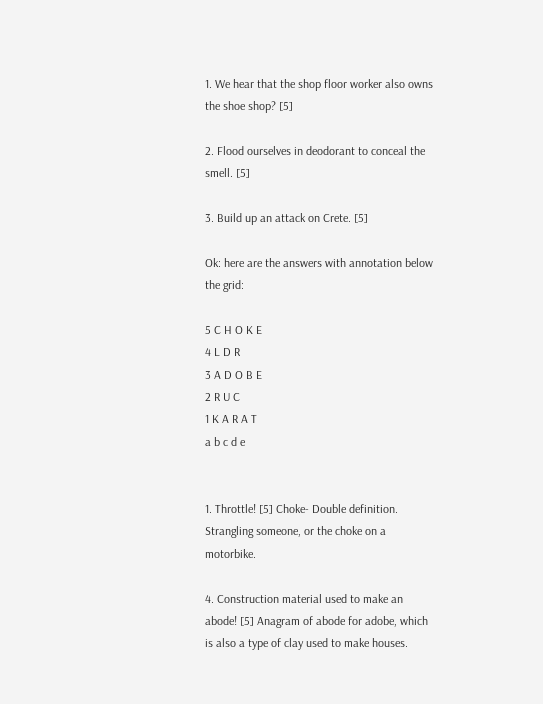1. We hear that the shop floor worker also owns the shoe shop? [5]

2. Flood ourselves in deodorant to conceal the smell. [5]

3. Build up an attack on Crete. [5]

Ok: here are the answers with annotation below the grid:

5 C H O K E
4 L D R
3 A D O B E
2 R U C
1 K A R A T
a b c d e


1. Throttle! [5] Choke- Double definition. Strangling someone, or the choke on a motorbike.

4. Construction material used to make an abode! [5] Anagram of abode for adobe, which is also a type of clay used to make houses.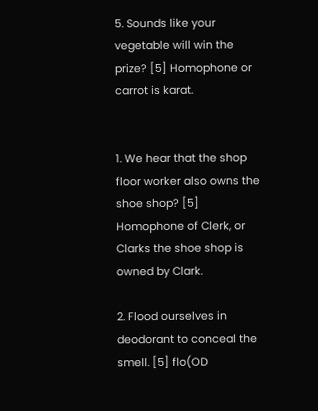5. Sounds like your vegetable will win the prize? [5] Homophone or carrot is karat.


1. We hear that the shop floor worker also owns the shoe shop? [5] Homophone of Clerk, or Clarks the shoe shop is owned by Clark.

2. Flood ourselves in deodorant to conceal the smell. [5] flo(OD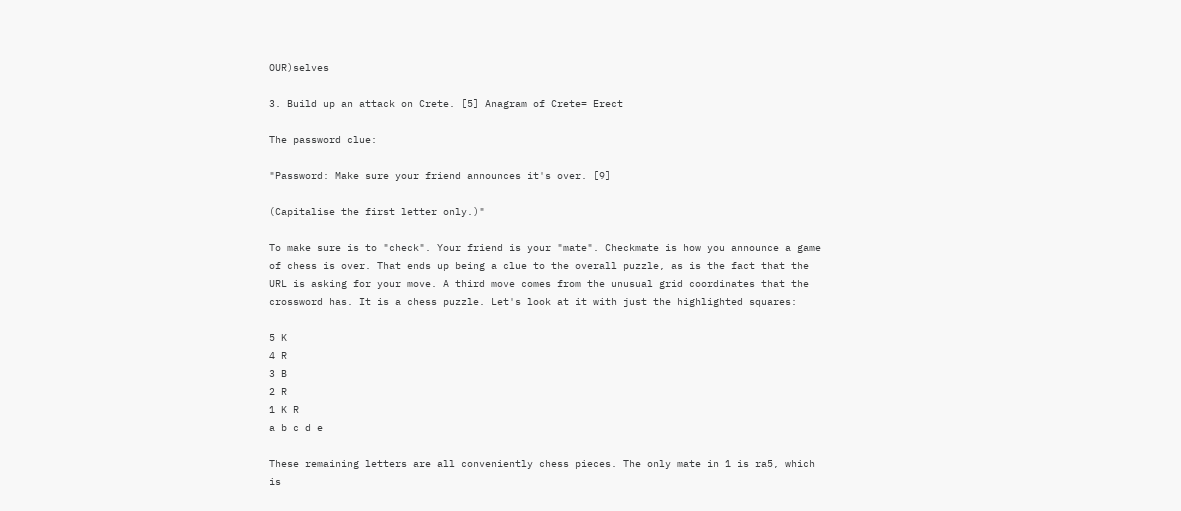OUR)selves

3. Build up an attack on Crete. [5] Anagram of Crete= Erect

The password clue:

"Password: Make sure your friend announces it's over. [9]

(Capitalise the first letter only.)"

To make sure is to "check". Your friend is your "mate". Checkmate is how you announce a game of chess is over. That ends up being a clue to the overall puzzle, as is the fact that the URL is asking for your move. A third move comes from the unusual grid coordinates that the crossword has. It is a chess puzzle. Let's look at it with just the highlighted squares:

5 K
4 R
3 B
2 R
1 K R
a b c d e

These remaining letters are all conveniently chess pieces. The only mate in 1 is ra5, which is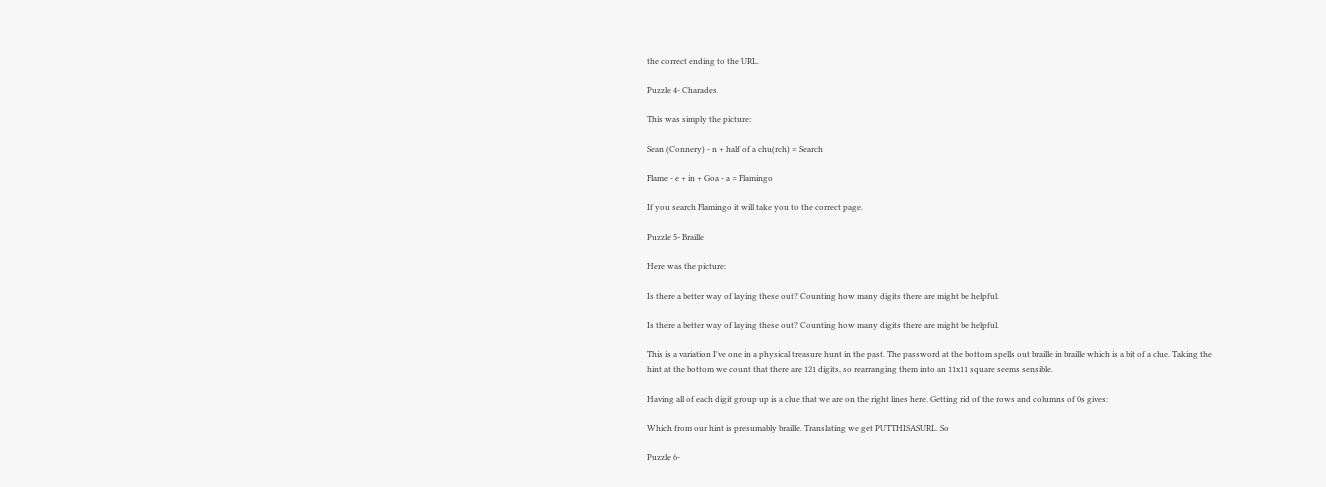the correct ending to the URL.

Puzzle 4- Charades

This was simply the picture:

Sean (Connery) - n + half of a chu(rch) = Search

Flame - e + in + Goa - a = Flamingo

If you search Flamingo it will take you to the correct page.

Puzzle 5- Braille

Here was the picture:

Is there a better way of laying these out? Counting how many digits there are might be helpful.

Is there a better way of laying these out? Counting how many digits there are might be helpful.

This is a variation I've one in a physical treasure hunt in the past. The password at the bottom spells out braille in braille which is a bit of a clue. Taking the hint at the bottom we count that there are 121 digits, so rearranging them into an 11x11 square seems sensible.

Having all of each digit group up is a clue that we are on the right lines here. Getting rid of the rows and columns of 0s gives:

Which from our hint is presumably braille. Translating we get PUTTHISASURL. So

Puzzle 6-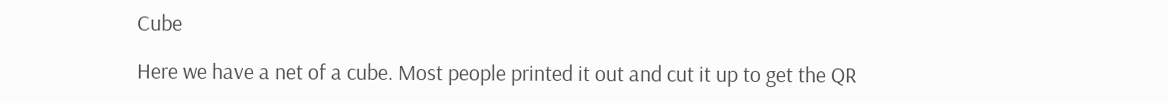Cube

Here we have a net of a cube. Most people printed it out and cut it up to get the QR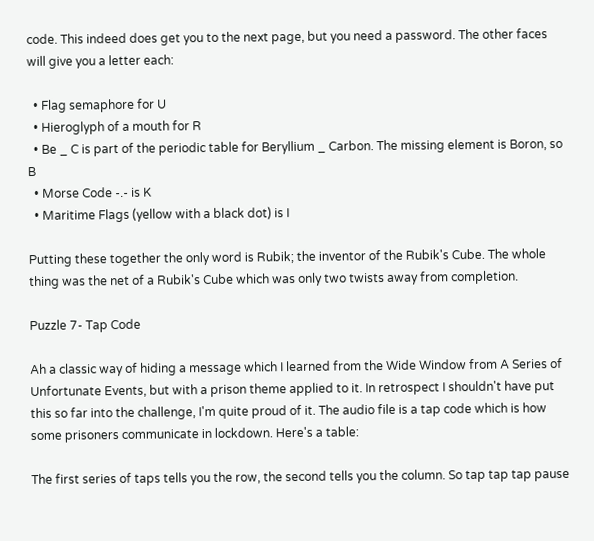code. This indeed does get you to the next page, but you need a password. The other faces will give you a letter each:

  • Flag semaphore for U
  • Hieroglyph of a mouth for R
  • Be _ C is part of the periodic table for Beryllium _ Carbon. The missing element is Boron, so B
  • Morse Code -.- is K
  • Maritime Flags (yellow with a black dot) is I

Putting these together the only word is Rubik; the inventor of the Rubik's Cube. The whole thing was the net of a Rubik's Cube which was only two twists away from completion.

Puzzle 7- Tap Code

Ah a classic way of hiding a message which I learned from the Wide Window from A Series of Unfortunate Events, but with a prison theme applied to it. In retrospect I shouldn't have put this so far into the challenge, I'm quite proud of it. The audio file is a tap code which is how some prisoners communicate in lockdown. Here's a table:

The first series of taps tells you the row, the second tells you the column. So tap tap tap pause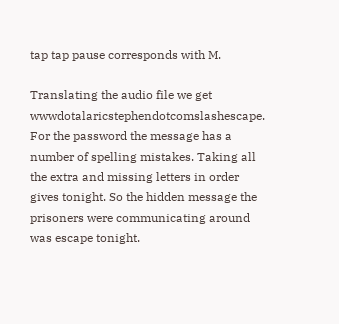tap tap pause corresponds with M.

Translating the audio file we get wwwdotalaricstephendotcomslashescape. For the password the message has a number of spelling mistakes. Taking all the extra and missing letters in order gives tonight. So the hidden message the prisoners were communicating around was escape tonight.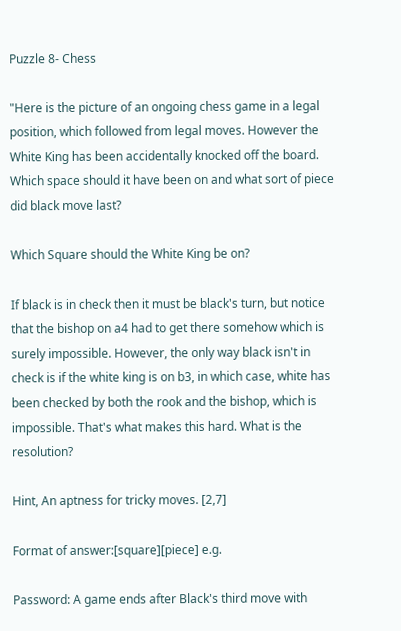Puzzle 8- Chess

"Here is the picture of an ongoing chess game in a legal position, which followed from legal moves. However the White King has been accidentally knocked off the board. Which space should it have been on and what sort of piece did black move last?

Which Square should the White King be on?

If black is in check then it must be black's turn, but notice that the bishop on a4 had to get there somehow which is surely impossible. However, the only way black isn't in check is if the white king is on b3, in which case, white has been checked by both the rook and the bishop, which is impossible. That's what makes this hard. What is the resolution?

Hint, An aptness for tricky moves. [2,7]

Format of answer:[square][piece] e.g.

Password: A game ends after Black's third move with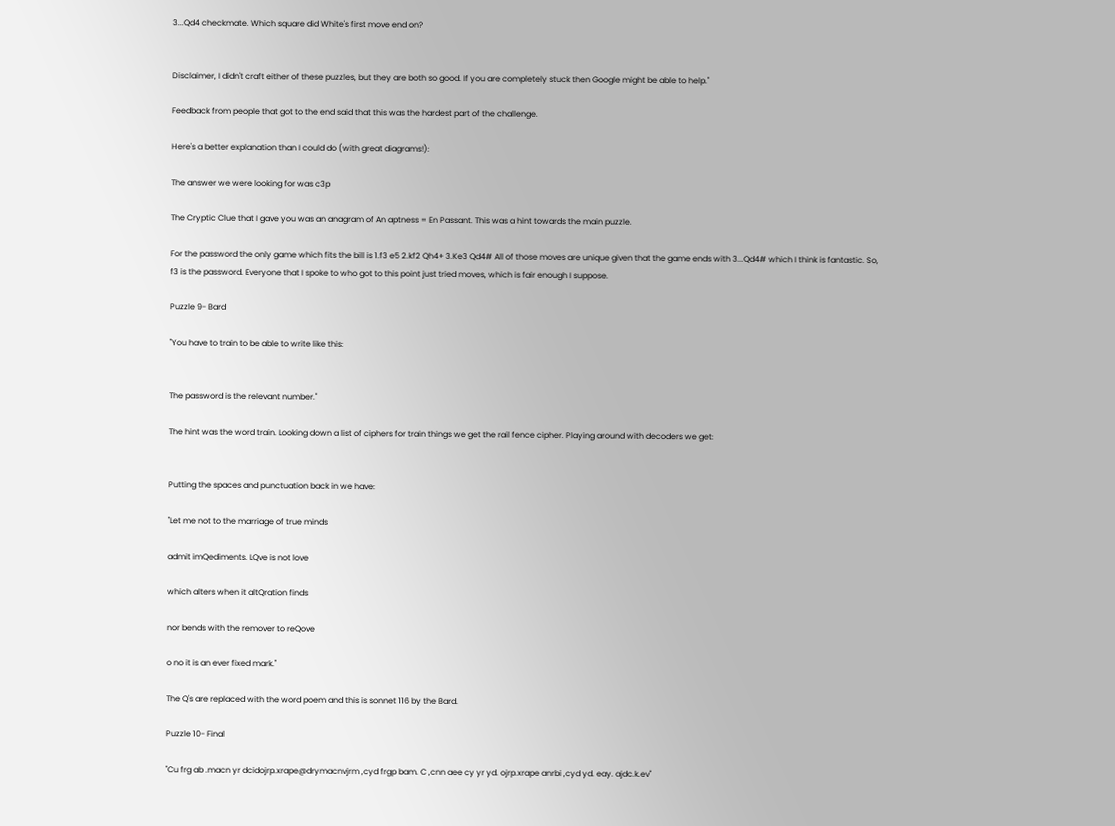3...Qd4 checkmate. Which square did White's first move end on?


Disclaimer, I didn't craft either of these puzzles, but they are both so good. If you are completely stuck then Google might be able to help."

Feedback from people that got to the end said that this was the hardest part of the challenge.

Here's a better explanation than I could do (with great diagrams!):

The answer we were looking for was c3p

The Cryptic Clue that I gave you was an anagram of An aptness = En Passant. This was a hint towards the main puzzle.

For the password the only game which fits the bill is 1.f3 e5 2.kf2 Qh4+ 3.Ke3 Qd4# All of those moves are unique given that the game ends with 3...Qd4# which I think is fantastic. So, f3 is the password. Everyone that I spoke to who got to this point just tried moves, which is fair enough I suppose.

Puzzle 9- Bard

"You have to train to be able to write like this:


The password is the relevant number."

The hint was the word train. Looking down a list of ciphers for train things we get the rail fence cipher. Playing around with decoders we get:


Putting the spaces and punctuation back in we have:

"Let me not to the marriage of true minds

admit imQediments. LQve is not love

which alters when it altQration finds

nor bends with the remover to reQove

o no it is an ever fixed mark."

The Q's are replaced with the word poem and this is sonnet 116 by the Bard.

Puzzle 10- Final

"Cu frg ab .macn yr dcidojrp.xrape@drymacnvjrm ,cyd frgp bam. C ,cnn aee cy yr yd. ojrp.xrape anrbi ,cyd yd. eay. ajdc.k.ev"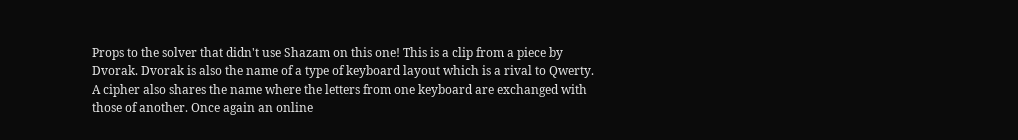Props to the solver that didn't use Shazam on this one! This is a clip from a piece by Dvorak. Dvorak is also the name of a type of keyboard layout which is a rival to Qwerty. A cipher also shares the name where the letters from one keyboard are exchanged with those of another. Once again an online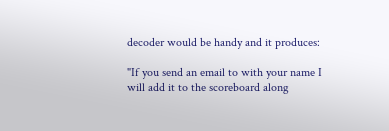decoder would be handy and it produces:

"If you send an email to with your name I will add it to the scoreboard along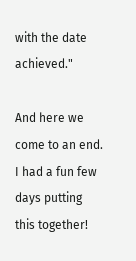with the date achieved."

And here we come to an end. I had a fun few days putting this together!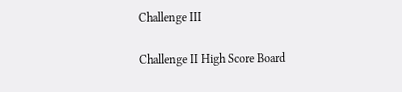Challenge III

Challenge II High Score Board